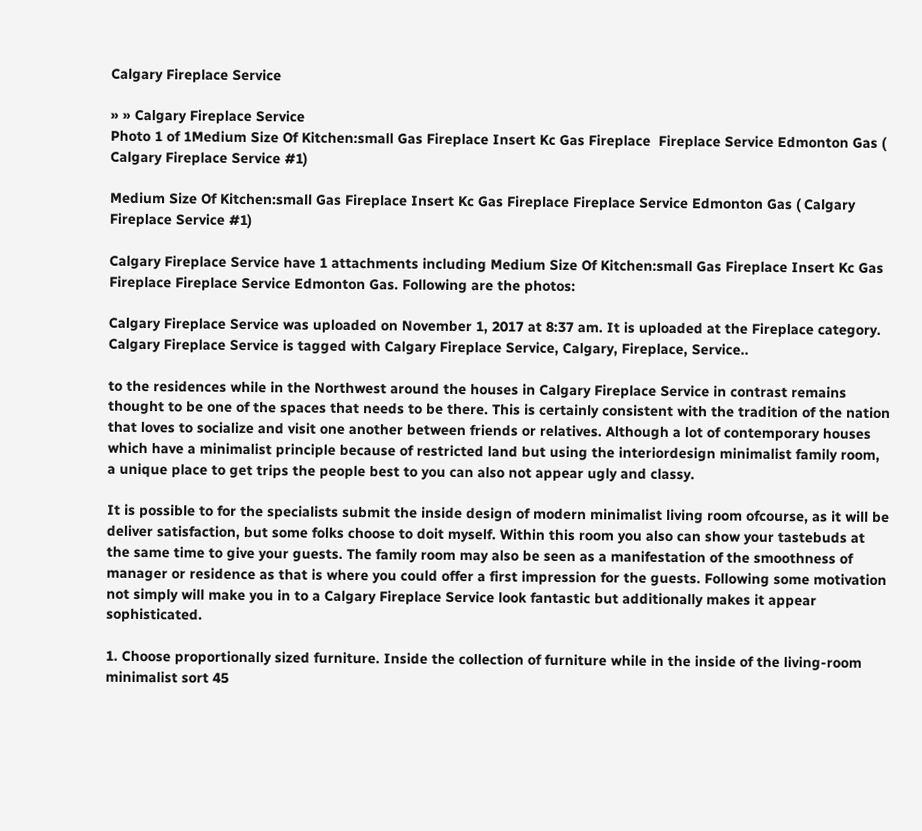Calgary Fireplace Service

» » Calgary Fireplace Service
Photo 1 of 1Medium Size Of Kitchen:small Gas Fireplace Insert Kc Gas Fireplace  Fireplace Service Edmonton Gas ( Calgary Fireplace Service #1)

Medium Size Of Kitchen:small Gas Fireplace Insert Kc Gas Fireplace Fireplace Service Edmonton Gas ( Calgary Fireplace Service #1)

Calgary Fireplace Service have 1 attachments including Medium Size Of Kitchen:small Gas Fireplace Insert Kc Gas Fireplace Fireplace Service Edmonton Gas. Following are the photos:

Calgary Fireplace Service was uploaded on November 1, 2017 at 8:37 am. It is uploaded at the Fireplace category. Calgary Fireplace Service is tagged with Calgary Fireplace Service, Calgary, Fireplace, Service..

to the residences while in the Northwest around the houses in Calgary Fireplace Service in contrast remains thought to be one of the spaces that needs to be there. This is certainly consistent with the tradition of the nation that loves to socialize and visit one another between friends or relatives. Although a lot of contemporary houses which have a minimalist principle because of restricted land but using the interiordesign minimalist family room, a unique place to get trips the people best to you can also not appear ugly and classy.

It is possible to for the specialists submit the inside design of modern minimalist living room ofcourse, as it will be deliver satisfaction, but some folks choose to doit myself. Within this room you also can show your tastebuds at the same time to give your guests. The family room may also be seen as a manifestation of the smoothness of manager or residence as that is where you could offer a first impression for the guests. Following some motivation not simply will make you in to a Calgary Fireplace Service look fantastic but additionally makes it appear sophisticated.

1. Choose proportionally sized furniture. Inside the collection of furniture while in the inside of the living-room minimalist sort 45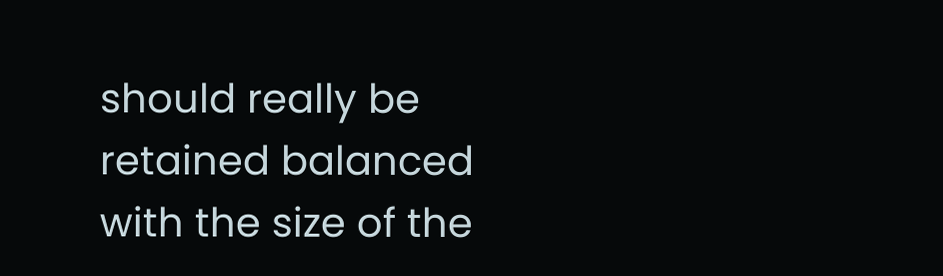should really be retained balanced with the size of the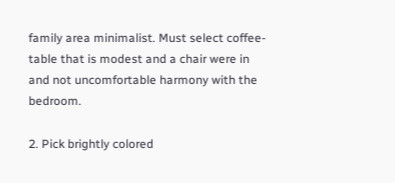family area minimalist. Must select coffee-table that is modest and a chair were in and not uncomfortable harmony with the bedroom.

2. Pick brightly colored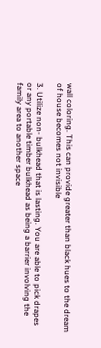wall coloring. This can provide greater than black hues to the dream of house becomes not invisible

3. Utilize non- bulkhead that is lasting. You are able to pick drapes or any portable timber bulkhead as being a barrier involving the family area to another space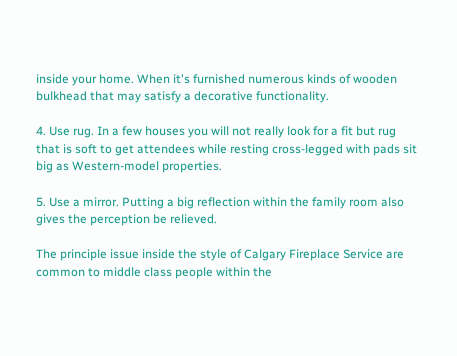inside your home. When it's furnished numerous kinds of wooden bulkhead that may satisfy a decorative functionality.

4. Use rug. In a few houses you will not really look for a fit but rug that is soft to get attendees while resting cross-legged with pads sit big as Western-model properties.

5. Use a mirror. Putting a big reflection within the family room also gives the perception be relieved.

The principle issue inside the style of Calgary Fireplace Service are common to middle class people within the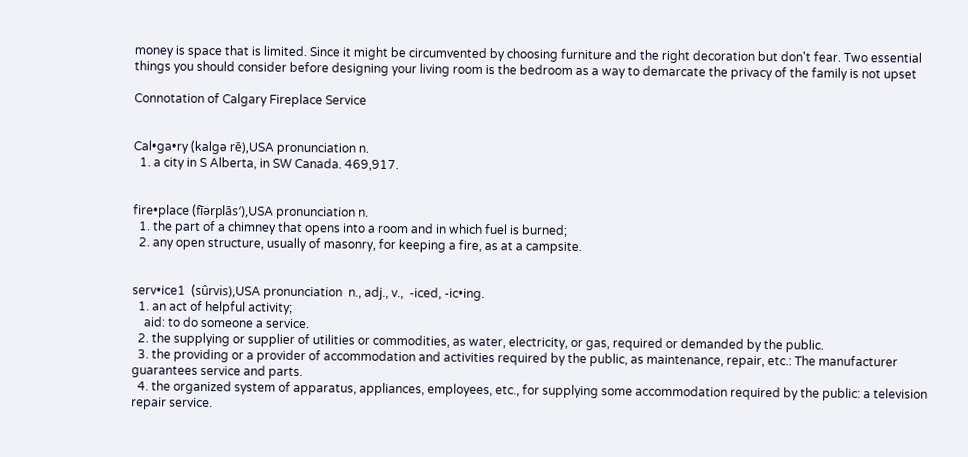money is space that is limited. Since it might be circumvented by choosing furniture and the right decoration but don't fear. Two essential things you should consider before designing your living room is the bedroom as a way to demarcate the privacy of the family is not upset

Connotation of Calgary Fireplace Service


Cal•ga•ry (kalgə rē),USA pronunciation n.
  1. a city in S Alberta, in SW Canada. 469,917.


fire•place (fīərplās′),USA pronunciation n.
  1. the part of a chimney that opens into a room and in which fuel is burned;
  2. any open structure, usually of masonry, for keeping a fire, as at a campsite.


serv•ice1  (sûrvis),USA pronunciation  n., adj., v.,  -iced, -ic•ing.
  1. an act of helpful activity;
    aid: to do someone a service.
  2. the supplying or supplier of utilities or commodities, as water, electricity, or gas, required or demanded by the public.
  3. the providing or a provider of accommodation and activities required by the public, as maintenance, repair, etc.: The manufacturer guarantees service and parts.
  4. the organized system of apparatus, appliances, employees, etc., for supplying some accommodation required by the public: a television repair service.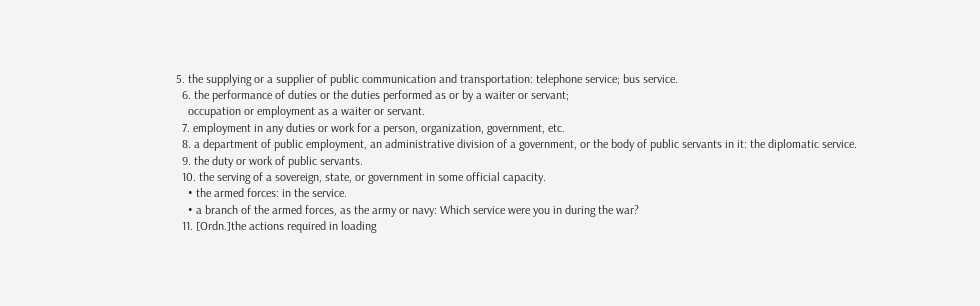5. the supplying or a supplier of public communication and transportation: telephone service; bus service.
  6. the performance of duties or the duties performed as or by a waiter or servant;
    occupation or employment as a waiter or servant.
  7. employment in any duties or work for a person, organization, government, etc.
  8. a department of public employment, an administrative division of a government, or the body of public servants in it: the diplomatic service.
  9. the duty or work of public servants.
  10. the serving of a sovereign, state, or government in some official capacity.
    • the armed forces: in the service.
    • a branch of the armed forces, as the army or navy: Which service were you in during the war?
  11. [Ordn.]the actions required in loading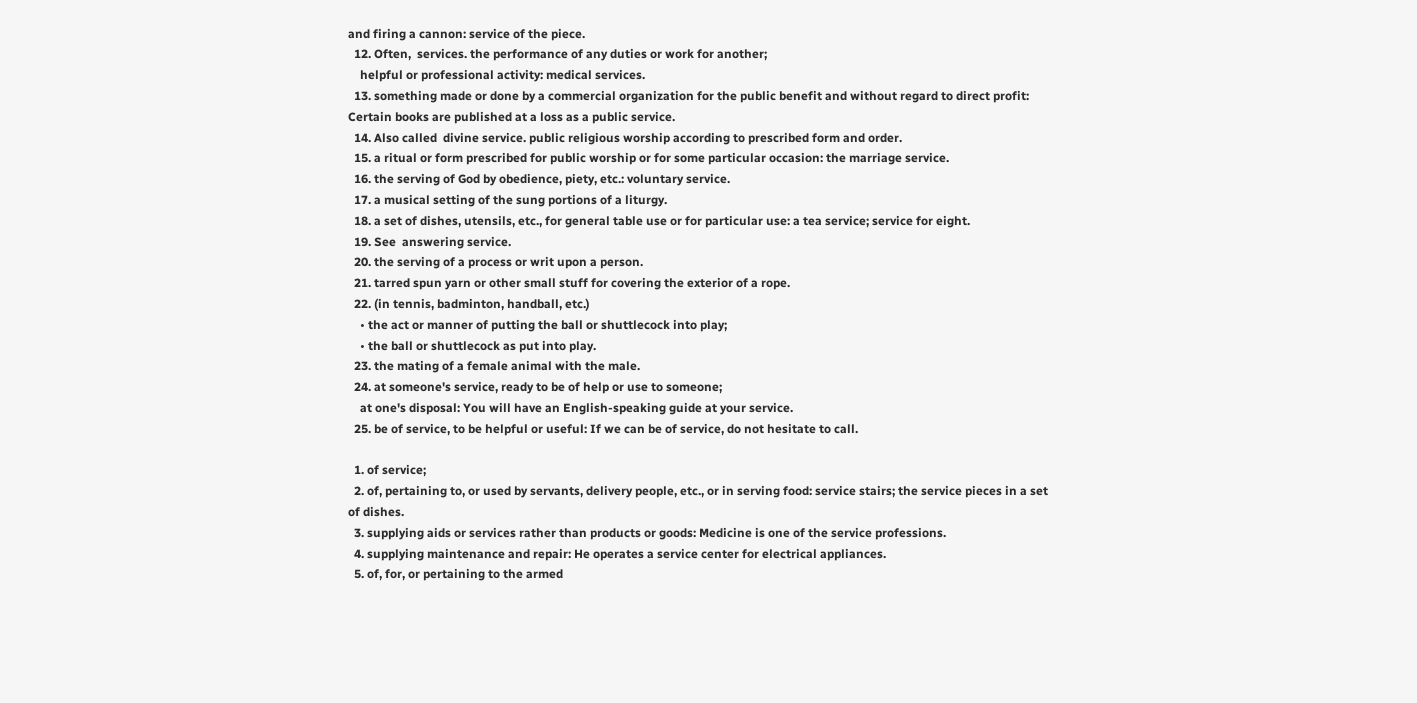and firing a cannon: service of the piece.
  12. Often,  services. the performance of any duties or work for another;
    helpful or professional activity: medical services.
  13. something made or done by a commercial organization for the public benefit and without regard to direct profit: Certain books are published at a loss as a public service.
  14. Also called  divine service. public religious worship according to prescribed form and order.
  15. a ritual or form prescribed for public worship or for some particular occasion: the marriage service.
  16. the serving of God by obedience, piety, etc.: voluntary service.
  17. a musical setting of the sung portions of a liturgy.
  18. a set of dishes, utensils, etc., for general table use or for particular use: a tea service; service for eight.
  19. See  answering service.
  20. the serving of a process or writ upon a person.
  21. tarred spun yarn or other small stuff for covering the exterior of a rope.
  22. (in tennis, badminton, handball, etc.)
    • the act or manner of putting the ball or shuttlecock into play;
    • the ball or shuttlecock as put into play.
  23. the mating of a female animal with the male.
  24. at someone's service, ready to be of help or use to someone;
    at one's disposal: You will have an English-speaking guide at your service.
  25. be of service, to be helpful or useful: If we can be of service, do not hesitate to call.

  1. of service;
  2. of, pertaining to, or used by servants, delivery people, etc., or in serving food: service stairs; the service pieces in a set of dishes.
  3. supplying aids or services rather than products or goods: Medicine is one of the service professions.
  4. supplying maintenance and repair: He operates a service center for electrical appliances.
  5. of, for, or pertaining to the armed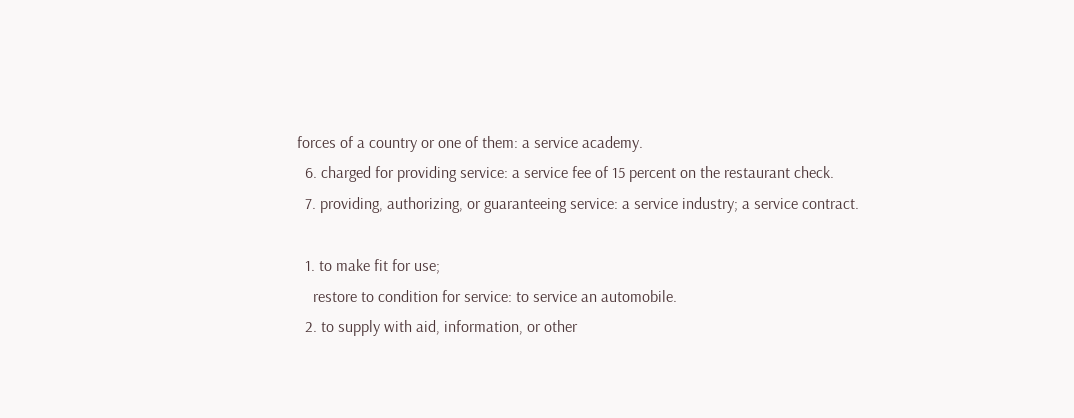forces of a country or one of them: a service academy.
  6. charged for providing service: a service fee of 15 percent on the restaurant check.
  7. providing, authorizing, or guaranteeing service: a service industry; a service contract.

  1. to make fit for use;
    restore to condition for service: to service an automobile.
  2. to supply with aid, information, or other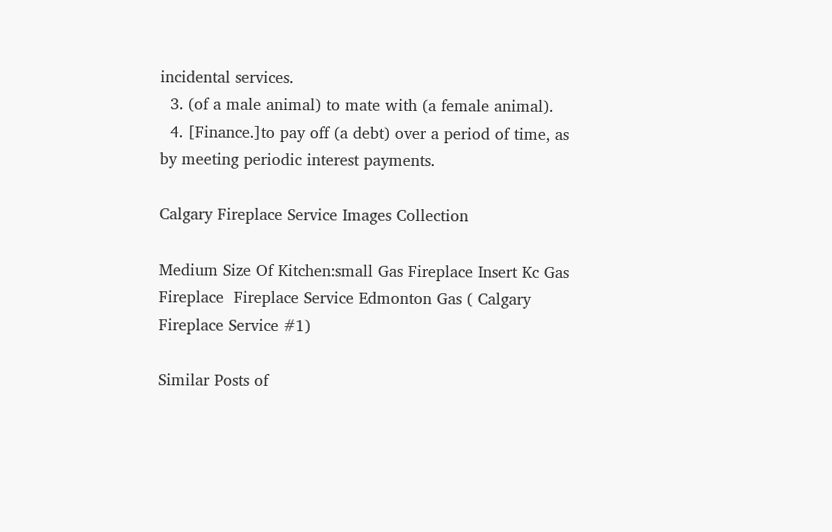incidental services.
  3. (of a male animal) to mate with (a female animal).
  4. [Finance.]to pay off (a debt) over a period of time, as by meeting periodic interest payments.

Calgary Fireplace Service Images Collection

Medium Size Of Kitchen:small Gas Fireplace Insert Kc Gas Fireplace  Fireplace Service Edmonton Gas ( Calgary Fireplace Service #1)

Similar Posts of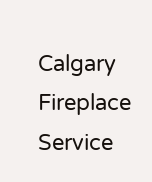Calgary Fireplace Service